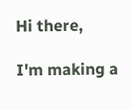Hi there,

I'm making a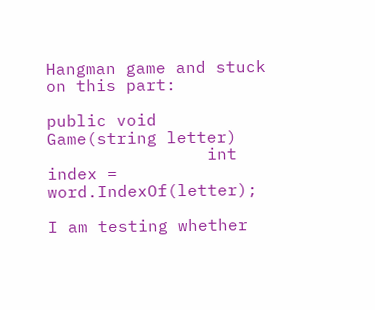Hangman game and stuck on this part:

public void Game(string letter)
                int index = word.IndexOf(letter);

I am testing whether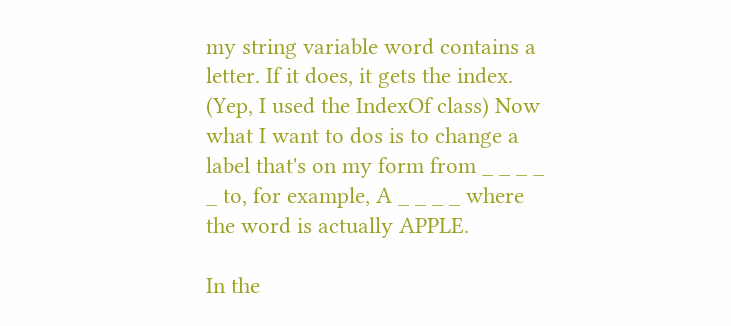my string variable word contains a letter. If it does, it gets the index. (Yep, I used the IndexOf class) Now what I want to dos is to change a label that's on my form from _ _ _ _ _ to, for example, A _ _ _ _ where the word is actually APPLE.

In the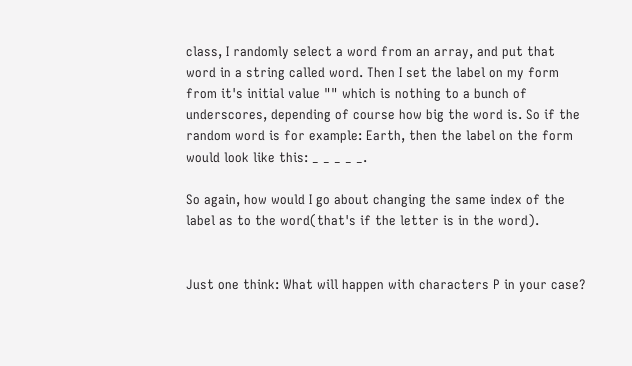class, I randomly select a word from an array, and put that word in a string called word. Then I set the label on my form from it's initial value "" which is nothing to a bunch of underscores, depending of course how big the word is. So if the random word is for example: Earth, then the label on the form would look like this: _ _ _ _ _.

So again, how would I go about changing the same index of the label as to the word(that's if the letter is in the word).


Just one think: What will happen with characters P in your case?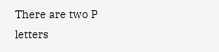There are two P letters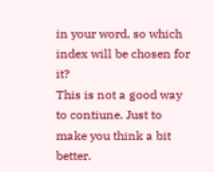in your word, so which index will be chosen for it?
This is not a good way to contiune. Just to make you think a bit better.